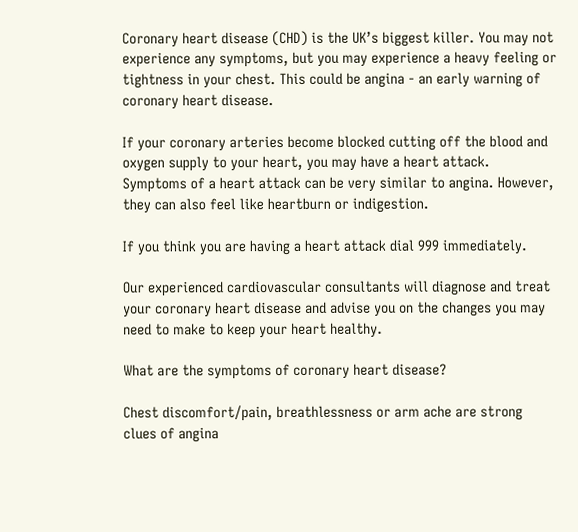Coronary heart disease (CHD) is the UK’s biggest killer. You may not experience any symptoms, but you may experience a heavy feeling or tightness in your chest. This could be angina - an early warning of coronary heart disease.

If your coronary arteries become blocked cutting off the blood and oxygen supply to your heart, you may have a heart attack. Symptoms of a heart attack can be very similar to angina. However, they can also feel like heartburn or indigestion.

If you think you are having a heart attack dial 999 immediately.

Our experienced cardiovascular consultants will diagnose and treat your coronary heart disease and advise you on the changes you may need to make to keep your heart healthy.

What are the symptoms of coronary heart disease?

Chest discomfort/pain, breathlessness or arm ache are strong clues of angina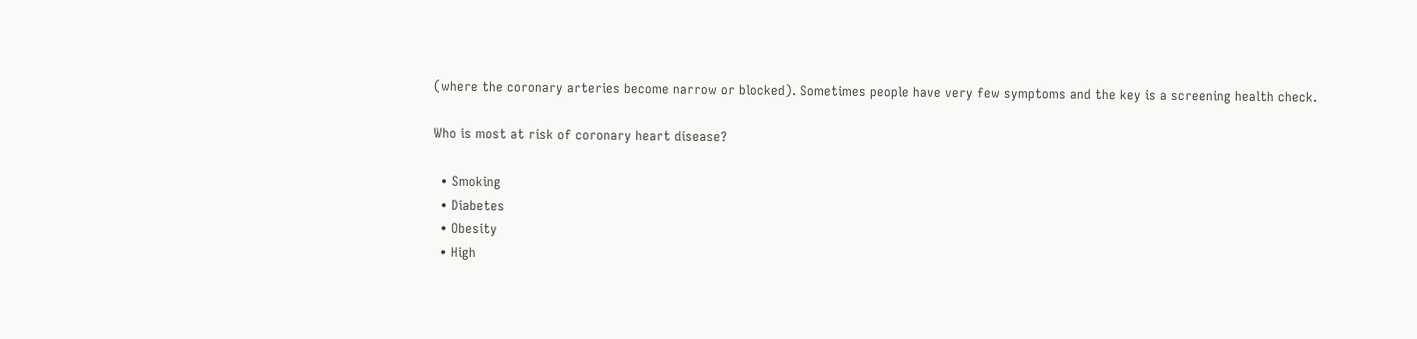(where the coronary arteries become narrow or blocked). Sometimes people have very few symptoms and the key is a screening health check.

Who is most at risk of coronary heart disease?

  • Smoking
  • Diabetes
  • Obesity
  • High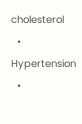cholesterol
  • Hypertension
  •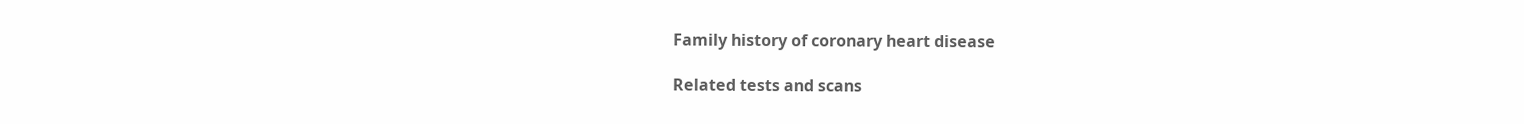Family history of coronary heart disease

Related tests and scans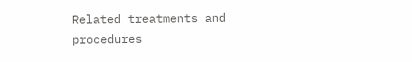Related treatments and procedures